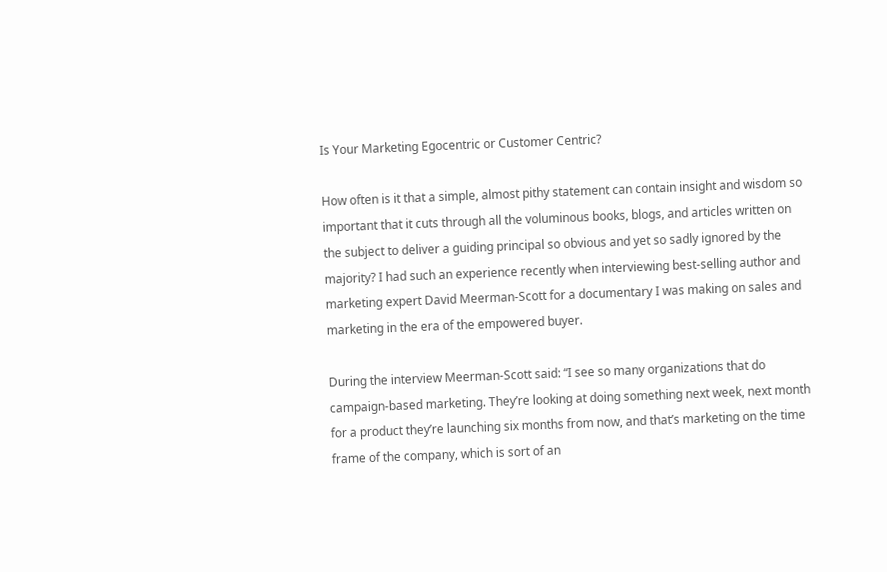Is Your Marketing Egocentric or Customer Centric?

How often is it that a simple, almost pithy statement can contain insight and wisdom so important that it cuts through all the voluminous books, blogs, and articles written on the subject to deliver a guiding principal so obvious and yet so sadly ignored by the majority? I had such an experience recently when interviewing best-selling author and marketing expert David Meerman-Scott for a documentary I was making on sales and marketing in the era of the empowered buyer.

During the interview Meerman-Scott said: “I see so many organizations that do campaign-based marketing. They’re looking at doing something next week, next month for a product they’re launching six months from now, and that’s marketing on the time frame of the company, which is sort of an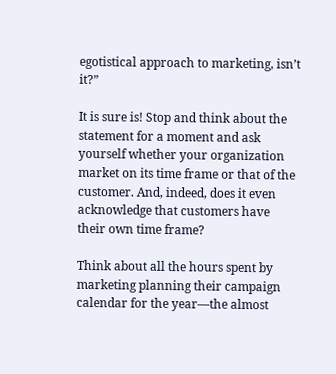egotistical approach to marketing, isn’t it?”

It is sure is! Stop and think about the statement for a moment and ask yourself whether your organization market on its time frame or that of the customer. And, indeed, does it even acknowledge that customers have their own time frame?

Think about all the hours spent by marketing planning their campaign calendar for the year—the almost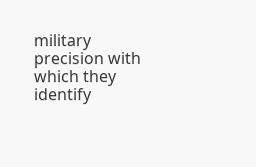military precision with which they identify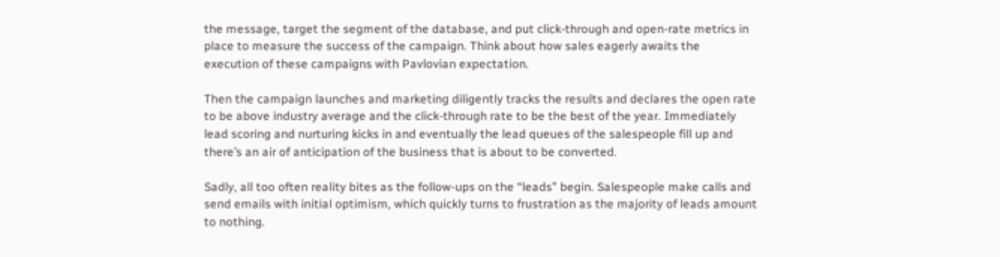the message, target the segment of the database, and put click-through and open-rate metrics in place to measure the success of the campaign. Think about how sales eagerly awaits the execution of these campaigns with Pavlovian expectation.

Then the campaign launches and marketing diligently tracks the results and declares the open rate to be above industry average and the click-through rate to be the best of the year. Immediately lead scoring and nurturing kicks in and eventually the lead queues of the salespeople fill up and there’s an air of anticipation of the business that is about to be converted.

Sadly, all too often reality bites as the follow-ups on the “leads” begin. Salespeople make calls and send emails with initial optimism, which quickly turns to frustration as the majority of leads amount to nothing.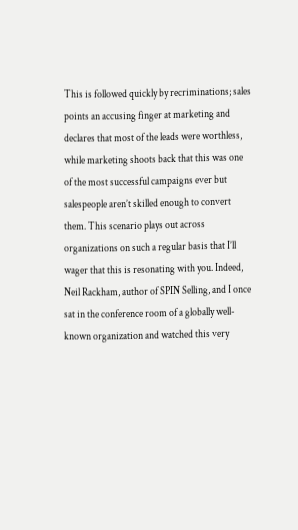This is followed quickly by recriminations; sales points an accusing finger at marketing and declares that most of the leads were worthless, while marketing shoots back that this was one of the most successful campaigns ever but salespeople aren’t skilled enough to convert them. This scenario plays out across organizations on such a regular basis that I’ll wager that this is resonating with you. Indeed, Neil Rackham, author of SPIN Selling, and I once sat in the conference room of a globally well-known organization and watched this very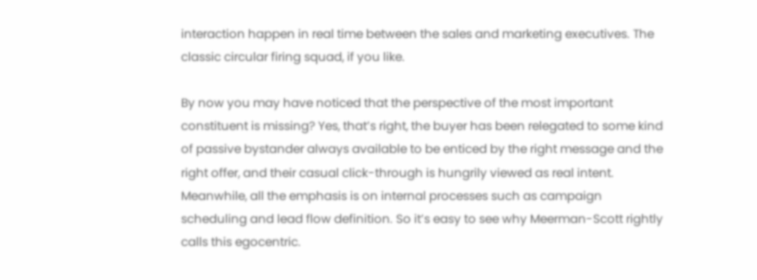interaction happen in real time between the sales and marketing executives. The classic circular firing squad, if you like.

By now you may have noticed that the perspective of the most important constituent is missing? Yes, that’s right, the buyer has been relegated to some kind of passive bystander always available to be enticed by the right message and the right offer, and their casual click-through is hungrily viewed as real intent. Meanwhile, all the emphasis is on internal processes such as campaign scheduling and lead flow definition. So it’s easy to see why Meerman-Scott rightly calls this egocentric.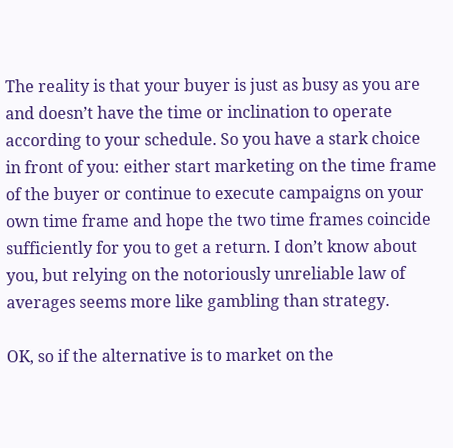The reality is that your buyer is just as busy as you are and doesn’t have the time or inclination to operate according to your schedule. So you have a stark choice in front of you: either start marketing on the time frame of the buyer or continue to execute campaigns on your own time frame and hope the two time frames coincide sufficiently for you to get a return. I don’t know about you, but relying on the notoriously unreliable law of averages seems more like gambling than strategy.

OK, so if the alternative is to market on the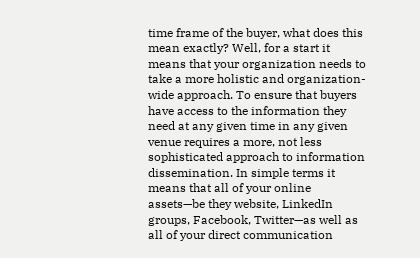time frame of the buyer, what does this mean exactly? Well, for a start it means that your organization needs to take a more holistic and organization-wide approach. To ensure that buyers have access to the information they need at any given time in any given venue requires a more, not less sophisticated approach to information dissemination. In simple terms it means that all of your online assets—be they website, LinkedIn groups, Facebook, Twitter—as well as all of your direct communication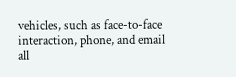vehicles, such as face-to-face interaction, phone, and email all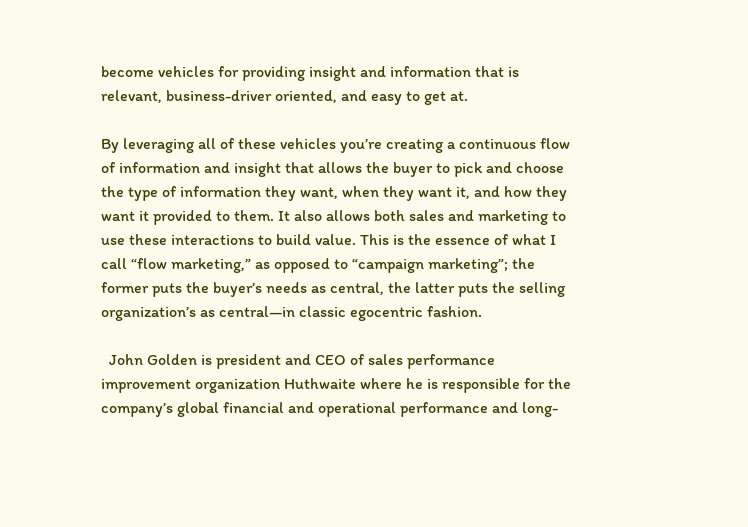become vehicles for providing insight and information that is relevant, business-driver oriented, and easy to get at.

By leveraging all of these vehicles you’re creating a continuous flow of information and insight that allows the buyer to pick and choose the type of information they want, when they want it, and how they want it provided to them. It also allows both sales and marketing to use these interactions to build value. This is the essence of what I call “flow marketing,” as opposed to “campaign marketing”; the former puts the buyer’s needs as central, the latter puts the selling organization’s as central—in classic egocentric fashion.

  John Golden is president and CEO of sales performance improvement organization Huthwaite where he is responsible for the company’s global financial and operational performance and long-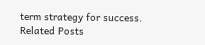term strategy for success.
Related Posts